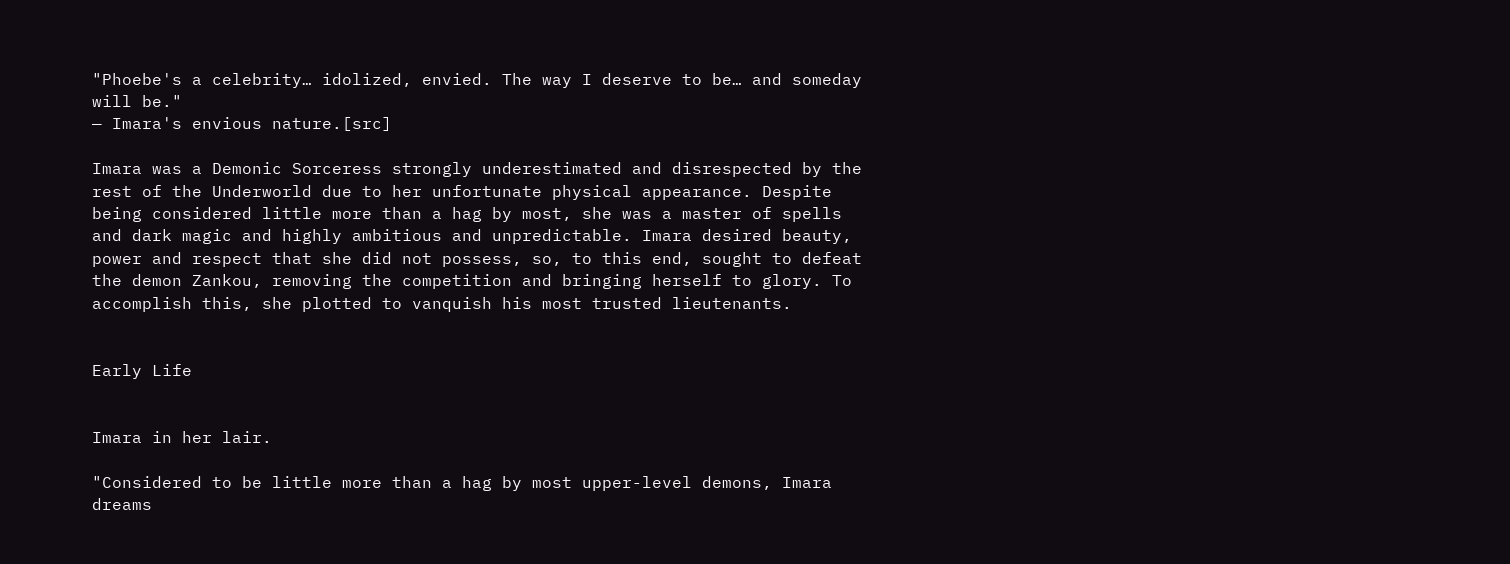"Phoebe's a celebrity… idolized, envied. The way I deserve to be… and someday will be."
— Imara's envious nature.[src]

Imara was a Demonic Sorceress strongly underestimated and disrespected by the rest of the Underworld due to her unfortunate physical appearance. Despite being considered little more than a hag by most, she was a master of spells and dark magic and highly ambitious and unpredictable. Imara desired beauty, power and respect that she did not possess, so, to this end, sought to defeat the demon Zankou, removing the competition and bringing herself to glory. To accomplish this, she plotted to vanquish his most trusted lieutenants.


Early Life


Imara in her lair.

"Considered to be little more than a hag by most upper-level demons, Imara dreams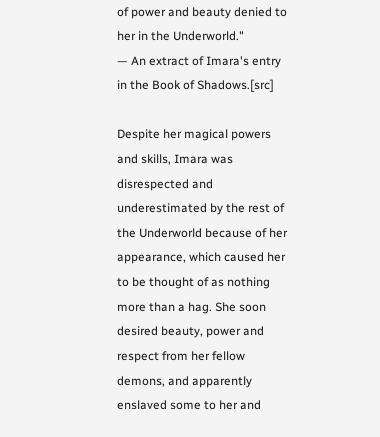of power and beauty denied to her in the Underworld."
— An extract of Imara's entry in the Book of Shadows.[src]

Despite her magical powers and skills, Imara was disrespected and underestimated by the rest of the Underworld because of her appearance, which caused her to be thought of as nothing more than a hag. She soon desired beauty, power and respect from her fellow demons, and apparently enslaved some to her and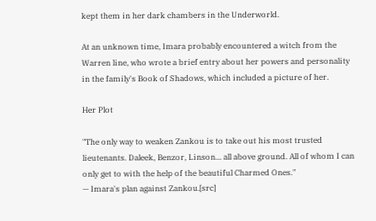kept them in her dark chambers in the Underworld.

At an unknown time, Imara probably encountered a witch from the Warren line, who wrote a brief entry about her powers and personality in the family's Book of Shadows, which included a picture of her.

Her Plot

"The only way to weaken Zankou is to take out his most trusted lieutenants. Daleek, Benzor, Linson... all above ground. All of whom I can only get to with the help of the beautiful Charmed Ones."
— Imara's plan against Zankou.[src]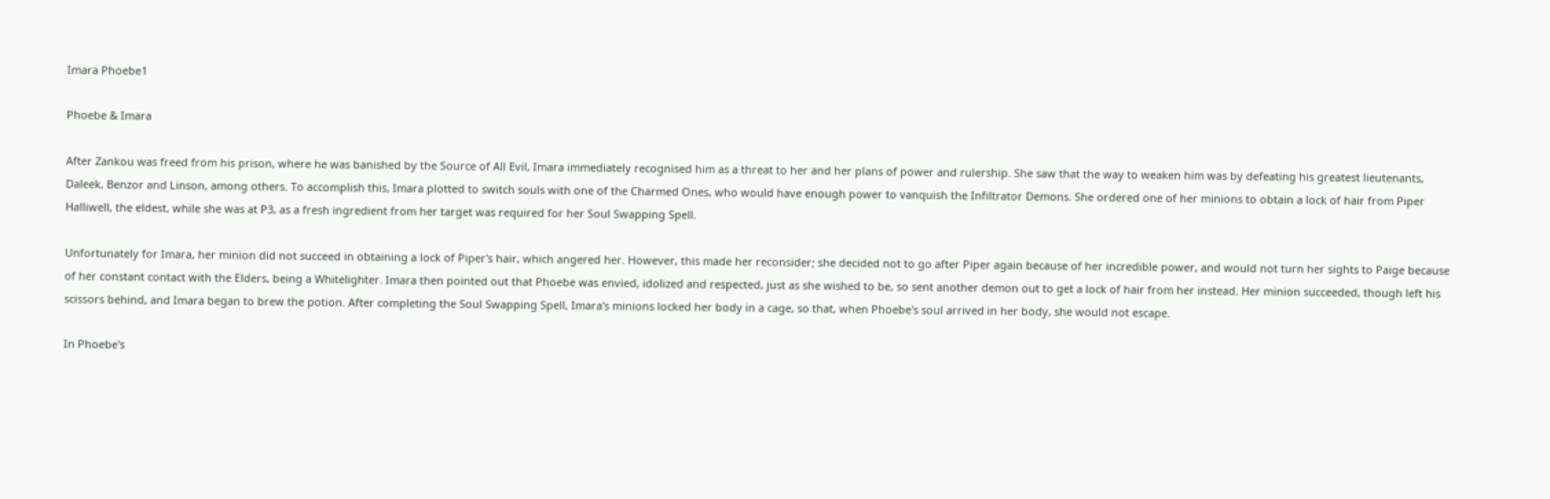Imara Phoebe1

Phoebe & Imara

After Zankou was freed from his prison, where he was banished by the Source of All Evil, Imara immediately recognised him as a threat to her and her plans of power and rulership. She saw that the way to weaken him was by defeating his greatest lieutenants, Daleek, Benzor and Linson, among others. To accomplish this, Imara plotted to switch souls with one of the Charmed Ones, who would have enough power to vanquish the Infiltrator Demons. She ordered one of her minions to obtain a lock of hair from Piper Halliwell, the eldest, while she was at P3, as a fresh ingredient from her target was required for her Soul Swapping Spell.

Unfortunately for Imara, her minion did not succeed in obtaining a lock of Piper's hair, which angered her. However, this made her reconsider; she decided not to go after Piper again because of her incredible power, and would not turn her sights to Paige because of her constant contact with the Elders, being a Whitelighter. Imara then pointed out that Phoebe was envied, idolized and respected, just as she wished to be, so sent another demon out to get a lock of hair from her instead. Her minion succeeded, though left his scissors behind, and Imara began to brew the potion. After completing the Soul Swapping Spell, Imara's minions locked her body in a cage, so that, when Phoebe's soul arrived in her body, she would not escape.

In Phoebe's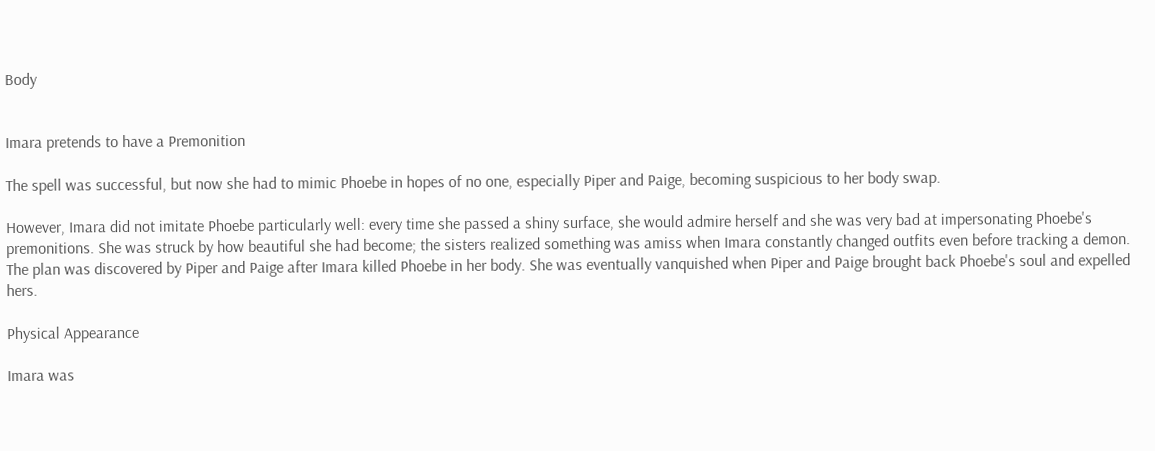Body


Imara pretends to have a Premonition

The spell was successful, but now she had to mimic Phoebe in hopes of no one, especially Piper and Paige, becoming suspicious to her body swap.

However, Imara did not imitate Phoebe particularly well: every time she passed a shiny surface, she would admire herself and she was very bad at impersonating Phoebe's premonitions. She was struck by how beautiful she had become; the sisters realized something was amiss when Imara constantly changed outfits even before tracking a demon. The plan was discovered by Piper and Paige after Imara killed Phoebe in her body. She was eventually vanquished when Piper and Paige brought back Phoebe's soul and expelled hers.

Physical Appearance

Imara was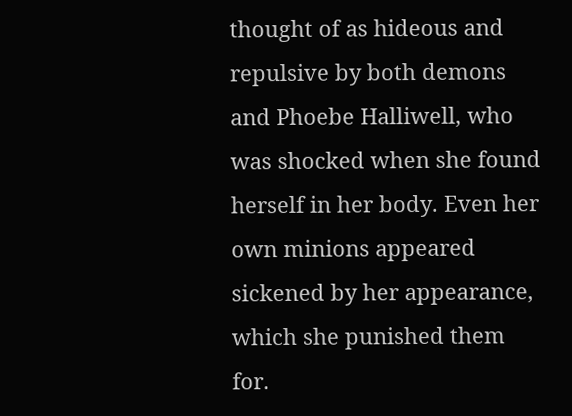thought of as hideous and repulsive by both demons and Phoebe Halliwell, who was shocked when she found herself in her body. Even her own minions appeared sickened by her appearance, which she punished them for.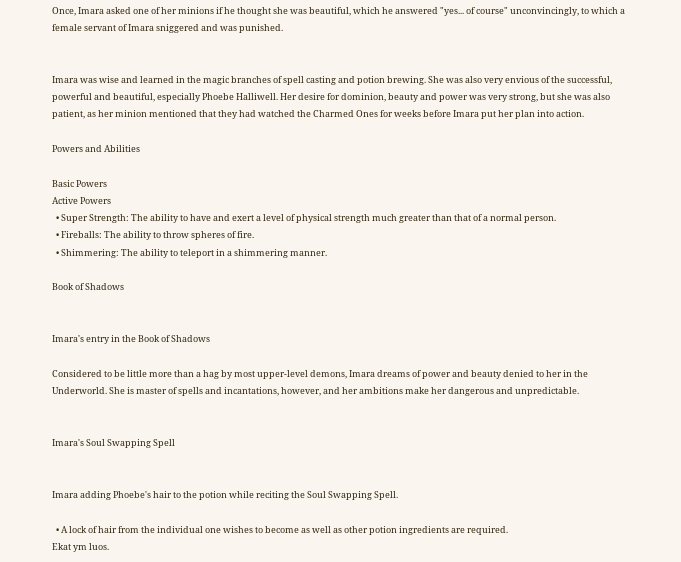Once, Imara asked one of her minions if he thought she was beautiful, which he answered "yes... of course" unconvincingly, to which a female servant of Imara sniggered and was punished.


Imara was wise and learned in the magic branches of spell casting and potion brewing. She was also very envious of the successful, powerful and beautiful, especially Phoebe Halliwell. Her desire for dominion, beauty and power was very strong, but she was also patient, as her minion mentioned that they had watched the Charmed Ones for weeks before Imara put her plan into action.

Powers and Abilities

Basic Powers
Active Powers
  • Super Strength: The ability to have and exert a level of physical strength much greater than that of a normal person.
  • Fireballs: The ability to throw spheres of fire.
  • Shimmering: The ability to teleport in a shimmering manner.

Book of Shadows


Imara's entry in the Book of Shadows

Considered to be little more than a hag by most upper-level demons, Imara dreams of power and beauty denied to her in the Underworld. She is master of spells and incantations, however, and her ambitions make her dangerous and unpredictable.


Imara's Soul Swapping Spell


Imara adding Phoebe's hair to the potion while reciting the Soul Swapping Spell.

  • A lock of hair from the individual one wishes to become as well as other potion ingredients are required.
Ekat ym luos.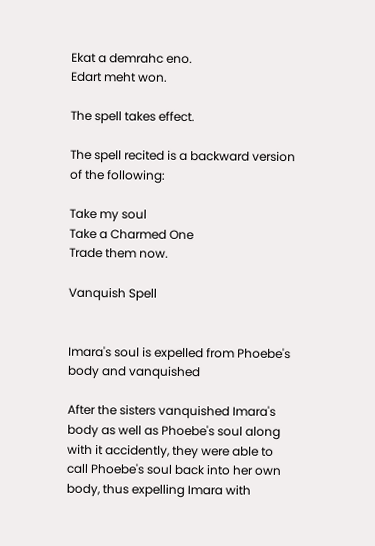Ekat a demrahc eno.
Edart meht won.

The spell takes effect.

The spell recited is a backward version of the following:

Take my soul
Take a Charmed One
Trade them now.

Vanquish Spell


Imara's soul is expelled from Phoebe's body and vanquished

After the sisters vanquished Imara's body as well as Phoebe's soul along with it accidently, they were able to call Phoebe's soul back into her own body, thus expelling Imara with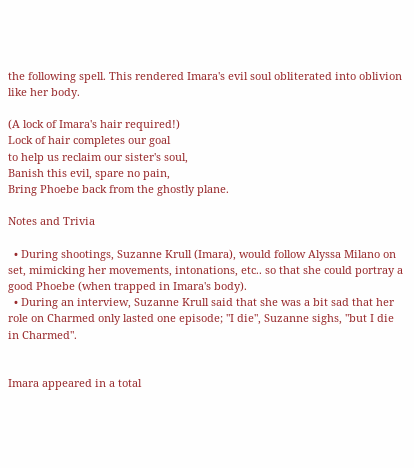the following spell. This rendered Imara's evil soul obliterated into oblivion like her body.

(A lock of Imara's hair required!)
Lock of hair completes our goal
to help us reclaim our sister's soul,
Banish this evil, spare no pain,
Bring Phoebe back from the ghostly plane.

Notes and Trivia

  • During shootings, Suzanne Krull (Imara), would follow Alyssa Milano on set, mimicking her movements, intonations, etc.. so that she could portray a good Phoebe (when trapped in Imara's body).
  • During an interview, Suzanne Krull said that she was a bit sad that her role on Charmed only lasted one episode; "I die", Suzanne sighs, "but I die in Charmed".


Imara appeared in a total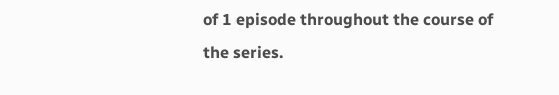of 1 episode throughout the course of the series.